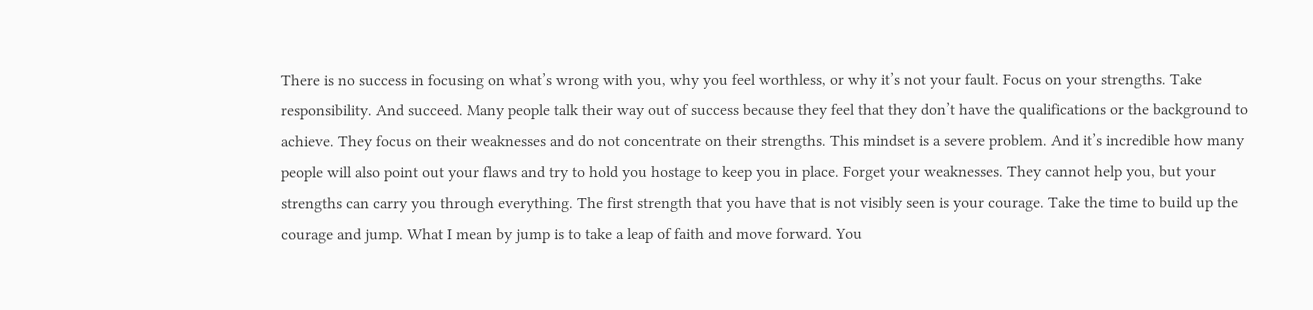There is no success in focusing on what’s wrong with you, why you feel worthless, or why it’s not your fault. Focus on your strengths. Take responsibility. And succeed. Many people talk their way out of success because they feel that they don’t have the qualifications or the background to achieve. They focus on their weaknesses and do not concentrate on their strengths. This mindset is a severe problem. And it’s incredible how many people will also point out your flaws and try to hold you hostage to keep you in place. Forget your weaknesses. They cannot help you, but your strengths can carry you through everything. The first strength that you have that is not visibly seen is your courage. Take the time to build up the courage and jump. What I mean by jump is to take a leap of faith and move forward. You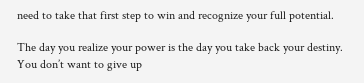need to take that first step to win and recognize your full potential.

The day you realize your power is the day you take back your destiny. You don’t want to give up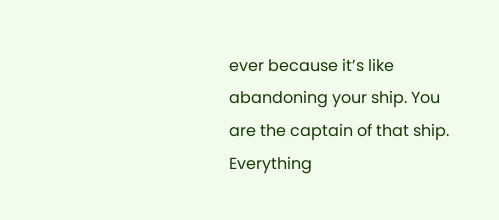ever because it’s like abandoning your ship. You are the captain of that ship. Everything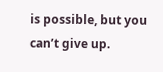is possible, but you can’t give up.